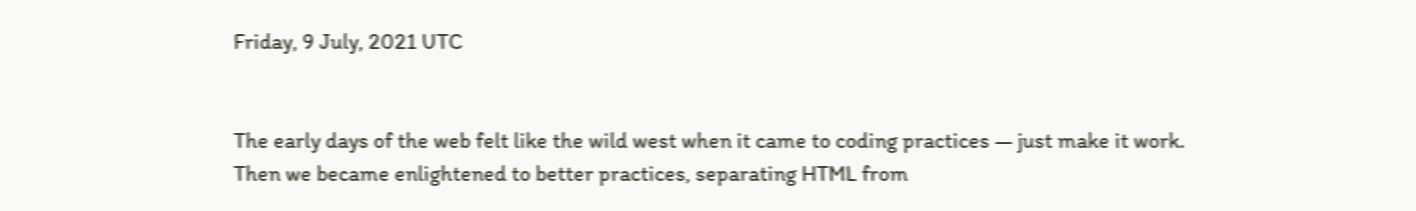Friday, 9 July, 2021 UTC


The early days of the web felt like the wild west when it came to coding practices — just make it work. Then we became enlightened to better practices, separating HTML from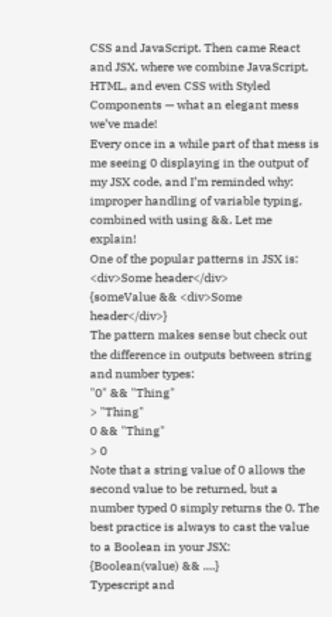CSS and JavaScript. Then came React and JSX, where we combine JavaScript, HTML, and even CSS with Styled Components — what an elegant mess we’ve made!
Every once in a while part of that mess is me seeing 0 displaying in the output of my JSX code, and I’m reminded why: improper handling of variable typing, combined with using &&. Let me explain!
One of the popular patterns in JSX is:
<div>Some header</div>
{someValue && <div>Some header</div>}
The pattern makes sense but check out the difference in outputs between string and number types:
"0" && "Thing"
> "Thing"
0 && "Thing"
> 0
Note that a string value of 0 allows the second value to be returned, but a number typed 0 simply returns the 0. The best practice is always to cast the value to a Boolean in your JSX:
{Boolean(value) && ....}
Typescript and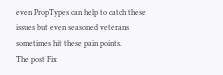even PropTypes can help to catch these issues but even seasoned veterans sometimes hit these pain points.
The post Fix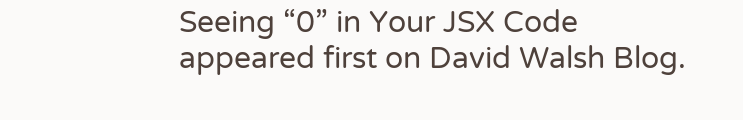Seeing “0” in Your JSX Code appeared first on David Walsh Blog.